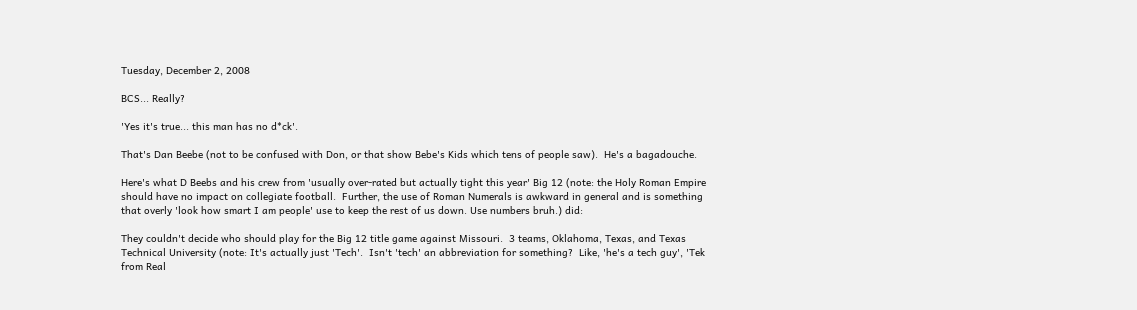Tuesday, December 2, 2008

BCS... Really?

'Yes it's true... this man has no d*ck'.

That's Dan Beebe (not to be confused with Don, or that show Bebe's Kids which tens of people saw).  He's a bagadouche.

Here's what D Beebs and his crew from 'usually over-rated but actually tight this year' Big 12 (note: the Holy Roman Empire should have no impact on collegiate football.  Further, the use of Roman Numerals is awkward in general and is something that overly 'look how smart I am people' use to keep the rest of us down. Use numbers bruh.) did:

They couldn't decide who should play for the Big 12 title game against Missouri.  3 teams, Oklahoma, Texas, and Texas Technical University (note: It's actually just 'Tech'.  Isn't 'tech' an abbreviation for something?  Like, 'he's a tech guy', 'Tek from Real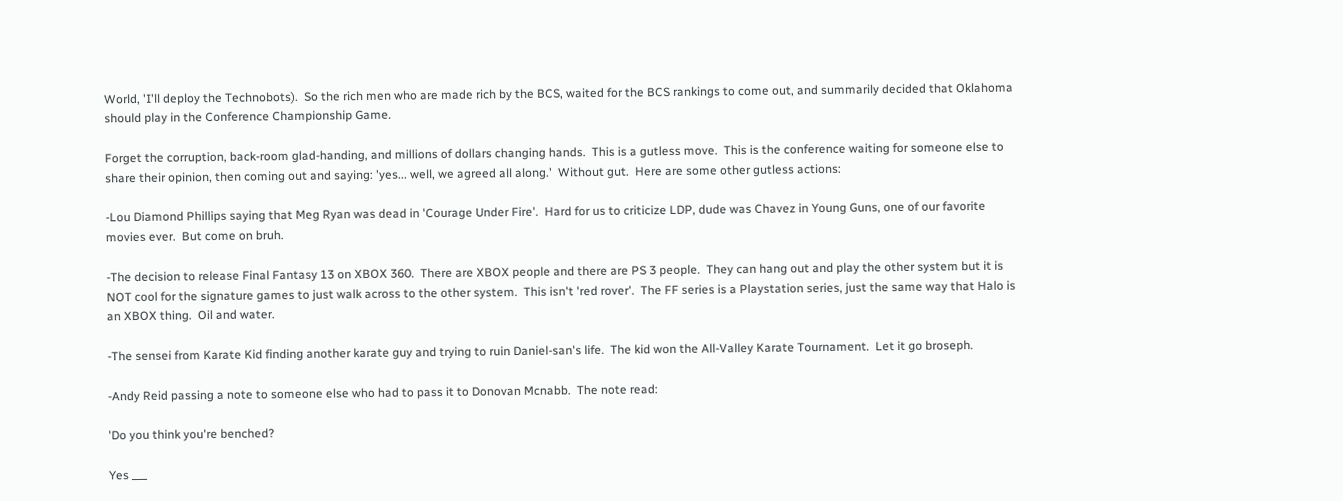World, 'I'll deploy the Technobots).  So the rich men who are made rich by the BCS, waited for the BCS rankings to come out, and summarily decided that Oklahoma should play in the Conference Championship Game.

Forget the corruption, back-room glad-handing, and millions of dollars changing hands.  This is a gutless move.  This is the conference waiting for someone else to share their opinion, then coming out and saying: 'yes... well, we agreed all along.'  Without gut.  Here are some other gutless actions:

-Lou Diamond Phillips saying that Meg Ryan was dead in 'Courage Under Fire'.  Hard for us to criticize LDP, dude was Chavez in Young Guns, one of our favorite movies ever.  But come on bruh.

-The decision to release Final Fantasy 13 on XBOX 360.  There are XBOX people and there are PS 3 people.  They can hang out and play the other system but it is NOT cool for the signature games to just walk across to the other system.  This isn't 'red rover'.  The FF series is a Playstation series, just the same way that Halo is an XBOX thing.  Oil and water.

-The sensei from Karate Kid finding another karate guy and trying to ruin Daniel-san's life.  The kid won the All-Valley Karate Tournament.  Let it go broseph.

-Andy Reid passing a note to someone else who had to pass it to Donovan Mcnabb.  The note read:

'Do you think you're benched?

Yes ___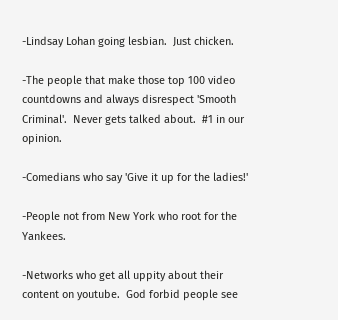-Lindsay Lohan going lesbian.  Just chicken.

-The people that make those top 100 video countdowns and always disrespect 'Smooth Criminal'.  Never gets talked about.  #1 in our opinion.

-Comedians who say 'Give it up for the ladies!'

-People not from New York who root for the Yankees.

-Networks who get all uppity about their content on youtube.  God forbid people see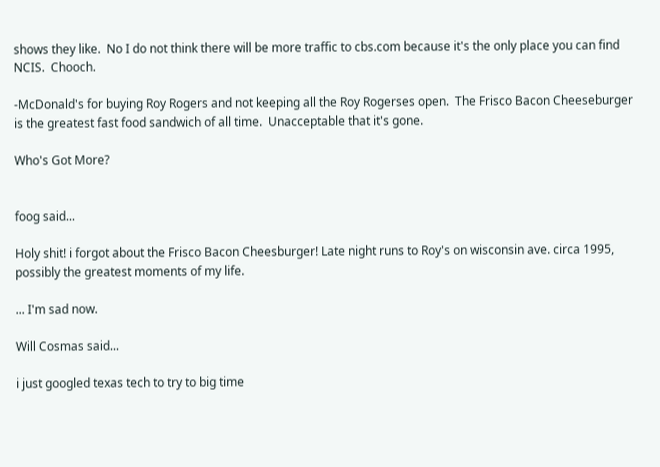shows they like.  No I do not think there will be more traffic to cbs.com because it's the only place you can find NCIS.  Chooch.

-McDonald's for buying Roy Rogers and not keeping all the Roy Rogerses open.  The Frisco Bacon Cheeseburger is the greatest fast food sandwich of all time.  Unacceptable that it's gone.

Who's Got More?


foog said...

Holy shit! i forgot about the Frisco Bacon Cheesburger! Late night runs to Roy's on wisconsin ave. circa 1995, possibly the greatest moments of my life.

... I'm sad now.

Will Cosmas said...

i just googled texas tech to try to big time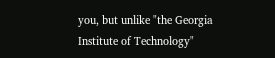you, but unlike "the Georgia Institute of Technology"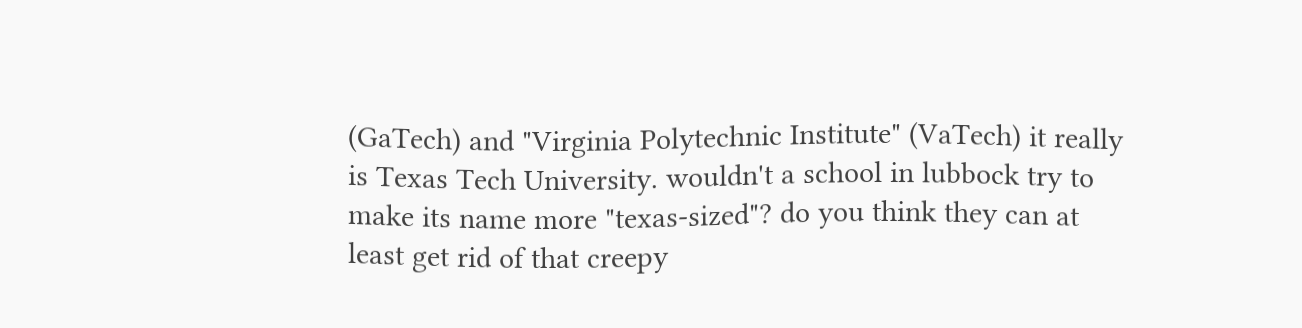(GaTech) and "Virginia Polytechnic Institute" (VaTech) it really is Texas Tech University. wouldn't a school in lubbock try to make its name more "texas-sized"? do you think they can at least get rid of that creepy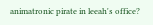animatronic pirate in leeah's office?